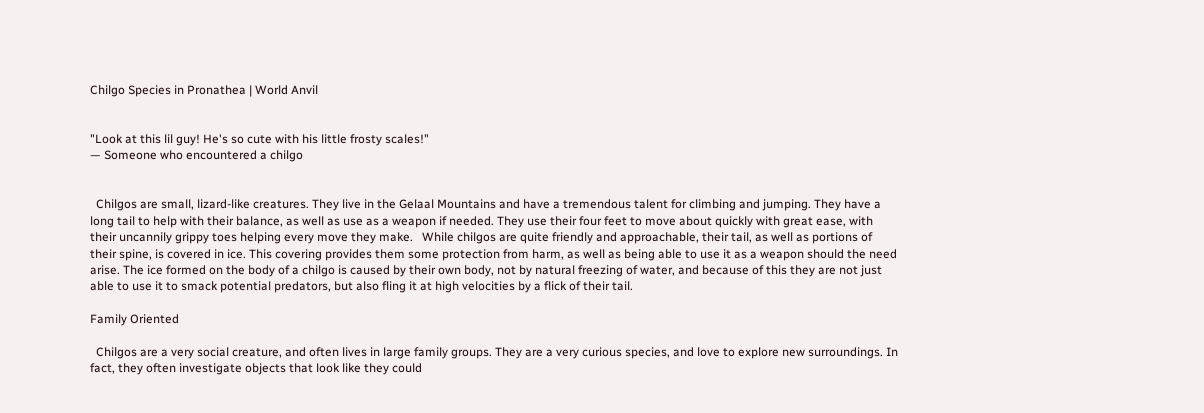Chilgo Species in Pronathea | World Anvil


"Look at this lil guy! He's so cute with his little frosty scales!"
— Someone who encountered a chilgo


  Chilgos are small, lizard-like creatures. They live in the Gelaal Mountains and have a tremendous talent for climbing and jumping. They have a long tail to help with their balance, as well as use as a weapon if needed. They use their four feet to move about quickly with great ease, with their uncannily grippy toes helping every move they make.   While chilgos are quite friendly and approachable, their tail, as well as portions of their spine, is covered in ice. This covering provides them some protection from harm, as well as being able to use it as a weapon should the need arise. The ice formed on the body of a chilgo is caused by their own body, not by natural freezing of water, and because of this they are not just able to use it to smack potential predators, but also fling it at high velocities by a flick of their tail.

Family Oriented

  Chilgos are a very social creature, and often lives in large family groups. They are a very curious species, and love to explore new surroundings. In fact, they often investigate objects that look like they could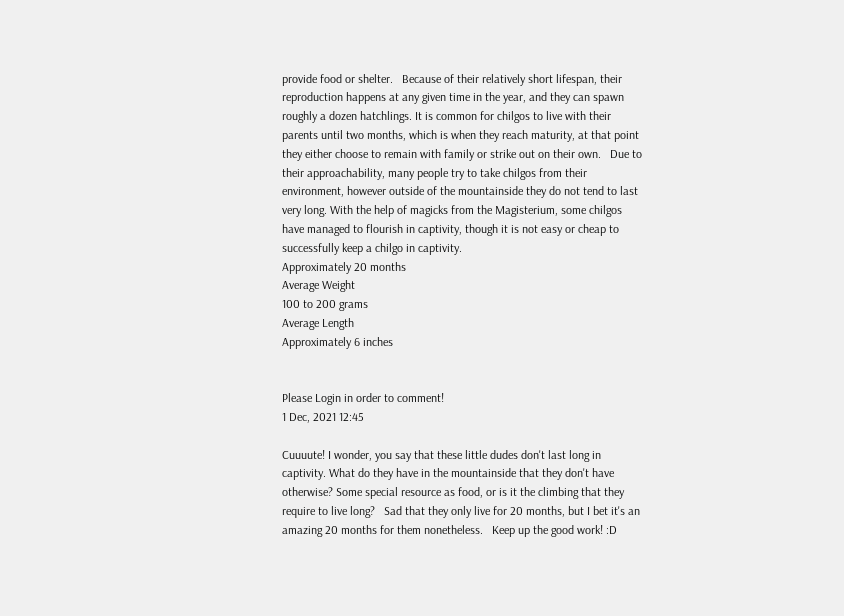provide food or shelter.   Because of their relatively short lifespan, their reproduction happens at any given time in the year, and they can spawn roughly a dozen hatchlings. It is common for chilgos to live with their parents until two months, which is when they reach maturity, at that point they either choose to remain with family or strike out on their own.   Due to their approachability, many people try to take chilgos from their environment, however outside of the mountainside they do not tend to last very long. With the help of magicks from the Magisterium, some chilgos have managed to flourish in captivity, though it is not easy or cheap to successfully keep a chilgo in captivity.
Approximately 20 months
Average Weight
100 to 200 grams
Average Length
Approximately 6 inches


Please Login in order to comment!
1 Dec, 2021 12:45

Cuuuute! I wonder, you say that these little dudes don't last long in captivity. What do they have in the mountainside that they don't have otherwise? Some special resource as food, or is it the climbing that they require to live long?   Sad that they only live for 20 months, but I bet it's an amazing 20 months for them nonetheless.   Keep up the good work! :D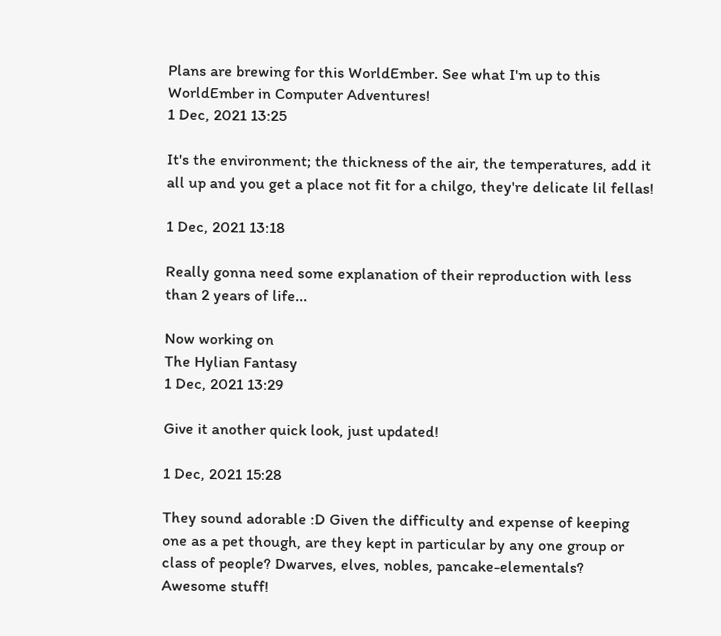Plans are brewing for this WorldEmber. See what I'm up to this WorldEmber in Computer Adventures!
1 Dec, 2021 13:25

It's the environment; the thickness of the air, the temperatures, add it all up and you get a place not fit for a chilgo, they're delicate lil fellas!

1 Dec, 2021 13:18

Really gonna need some explanation of their reproduction with less than 2 years of life...

Now working on
The Hylian Fantasy
1 Dec, 2021 13:29

Give it another quick look, just updated!

1 Dec, 2021 15:28

They sound adorable :D Given the difficulty and expense of keeping one as a pet though, are they kept in particular by any one group or class of people? Dwarves, elves, nobles, pancake-elementals?   Awesome stuff!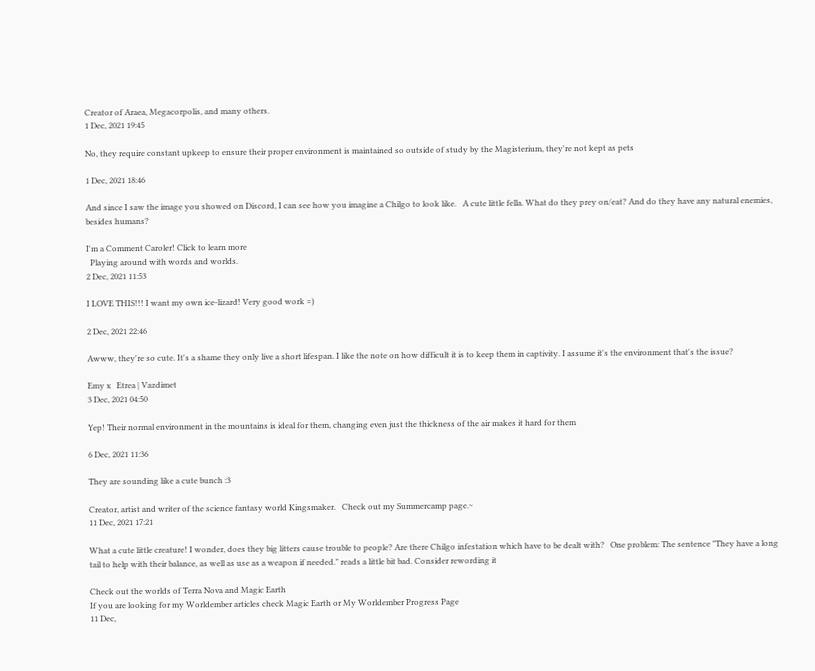Creator of Araea, Megacorpolis, and many others.
1 Dec, 2021 19:45

No, they require constant upkeep to ensure their proper environment is maintained so outside of study by the Magisterium, they're not kept as pets

1 Dec, 2021 18:46

And since I saw the image you showed on Discord, I can see how you imagine a Chilgo to look like.   A cute little fella. What do they prey on/eat? And do they have any natural enemies, besides humans?

I'm a Comment Caroler! Click to learn more
  Playing around with words and worlds.
2 Dec, 2021 11:53

I LOVE THIS!!! I want my own ice-lizard! Very good work =)

2 Dec, 2021 22:46

Awww, they're so cute. It's a shame they only live a short lifespan. I like the note on how difficult it is to keep them in captivity. I assume it's the environment that's the issue?

Emy x   Etrea | Vazdimet
3 Dec, 2021 04:50

Yep! Their normal environment in the mountains is ideal for them, changing even just the thickness of the air makes it hard for them

6 Dec, 2021 11:36

They are sounding like a cute bunch :3

Creator, artist and writer of the science fantasy world Kingsmaker.   Check out my Summercamp page.~
11 Dec, 2021 17:21

What a cute little creature! I wonder, does they big litters cause trouble to people? Are there Chilgo infestation which have to be dealt with?   One problem: The sentence "They have a long tail to help with their balance, as well as use as a weapon if needed." reads a little bit bad. Consider rewording it

Check out the worlds of Terra Nova and Magic Earth
If you are looking for my Worldember articles check Magic Earth or My Worldember Progress Page
11 Dec,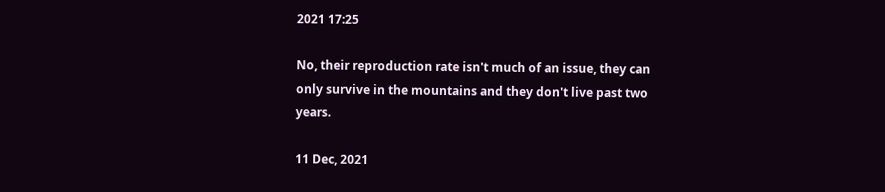2021 17:25

No, their reproduction rate isn't much of an issue, they can only survive in the mountains and they don't live past two years.

11 Dec, 2021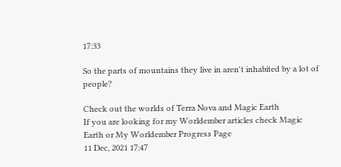17:33

So the parts of mountains they live in aren't inhabited by a lot of people?

Check out the worlds of Terra Nova and Magic Earth
If you are looking for my Worldember articles check Magic Earth or My Worldember Progress Page
11 Dec, 2021 17:47